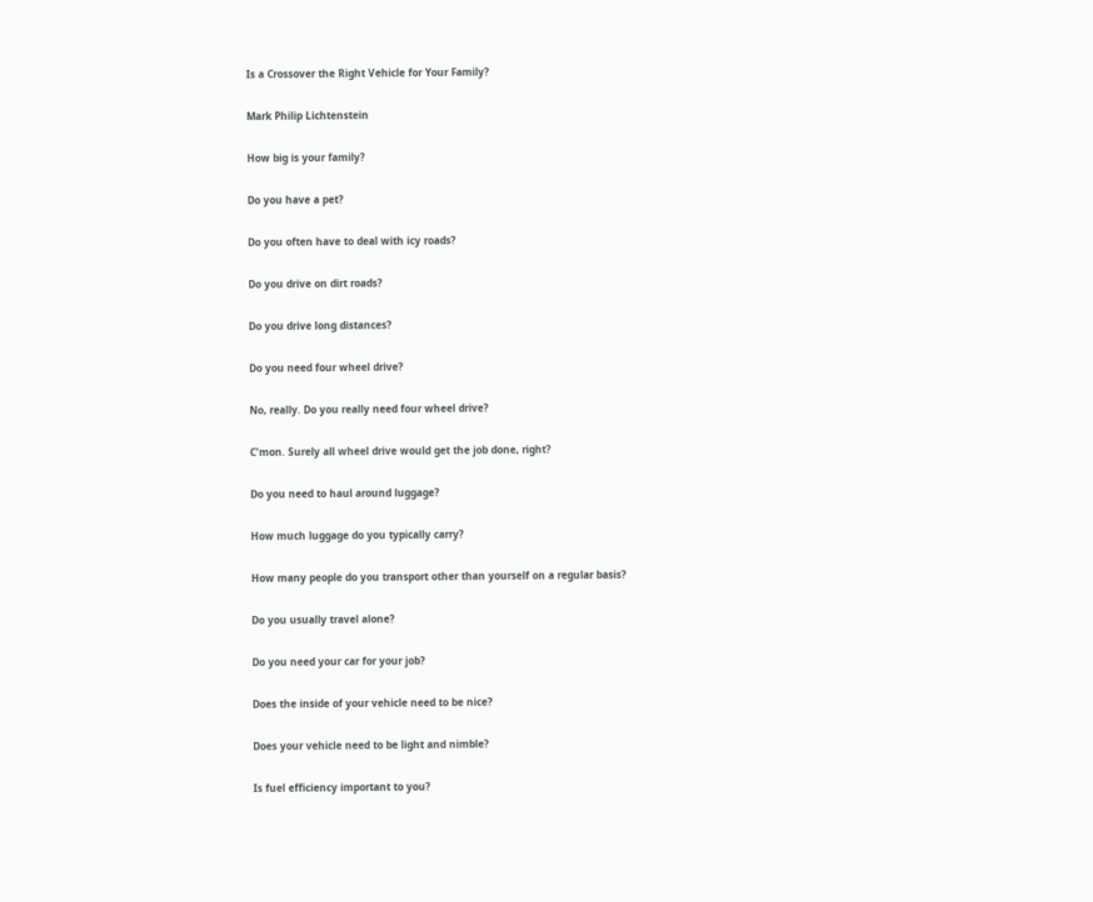Is a Crossover the Right Vehicle for Your Family?

Mark Philip Lichtenstein

How big is your family?

Do you have a pet?

Do you often have to deal with icy roads?

Do you drive on dirt roads?

Do you drive long distances?

Do you need four wheel drive?

No, really. Do you really need four wheel drive?

C'mon. Surely all wheel drive would get the job done, right?

Do you need to haul around luggage?

How much luggage do you typically carry?

How many people do you transport other than yourself on a regular basis?

Do you usually travel alone?

Do you need your car for your job?

Does the inside of your vehicle need to be nice?

Does your vehicle need to be light and nimble?

Is fuel efficiency important to you?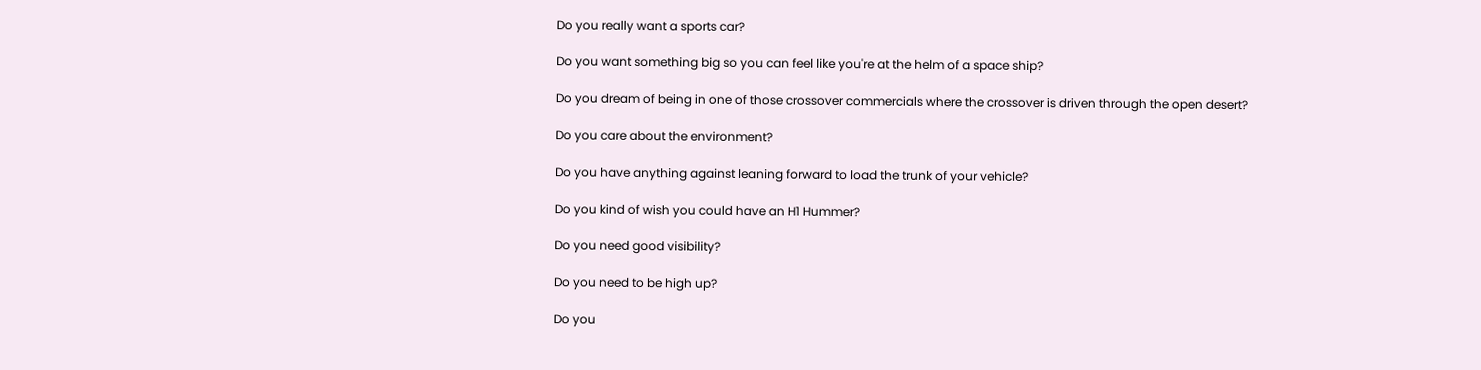Do you really want a sports car?

Do you want something big so you can feel like you're at the helm of a space ship?

Do you dream of being in one of those crossover commercials where the crossover is driven through the open desert?

Do you care about the environment?

Do you have anything against leaning forward to load the trunk of your vehicle?

Do you kind of wish you could have an H1 Hummer?

Do you need good visibility?

Do you need to be high up?

Do you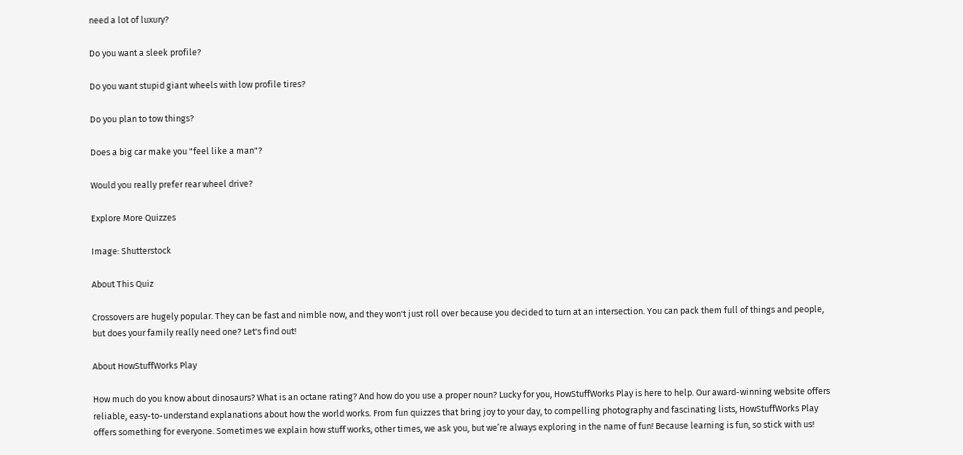need a lot of luxury?

Do you want a sleek profile?

Do you want stupid giant wheels with low profile tires?

Do you plan to tow things?

Does a big car make you "feel like a man"?

Would you really prefer rear wheel drive?

Explore More Quizzes

Image: Shutterstock

About This Quiz

Crossovers are hugely popular. They can be fast and nimble now, and they won't just roll over because you decided to turn at an intersection. You can pack them full of things and people, but does your family really need one? Let's find out!

About HowStuffWorks Play

How much do you know about dinosaurs? What is an octane rating? And how do you use a proper noun? Lucky for you, HowStuffWorks Play is here to help. Our award-winning website offers reliable, easy-to-understand explanations about how the world works. From fun quizzes that bring joy to your day, to compelling photography and fascinating lists, HowStuffWorks Play offers something for everyone. Sometimes we explain how stuff works, other times, we ask you, but we’re always exploring in the name of fun! Because learning is fun, so stick with us!